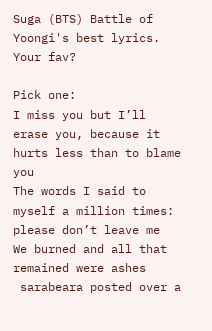Suga (BTS) Battle of Yoongi's best lyrics. Your fav?

Pick one:
I miss you but I’ll erase you, because it hurts less than to blame you
The words I said to myself a million times: please don’t leave me
We burned and all that remained were ashes
 sarabeara posted over a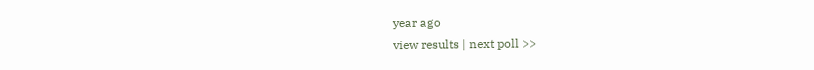year ago
view results | next poll >>